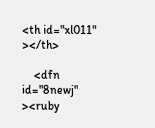<th id="xl011" ></th>

    <dfn id="8newj" ><ruby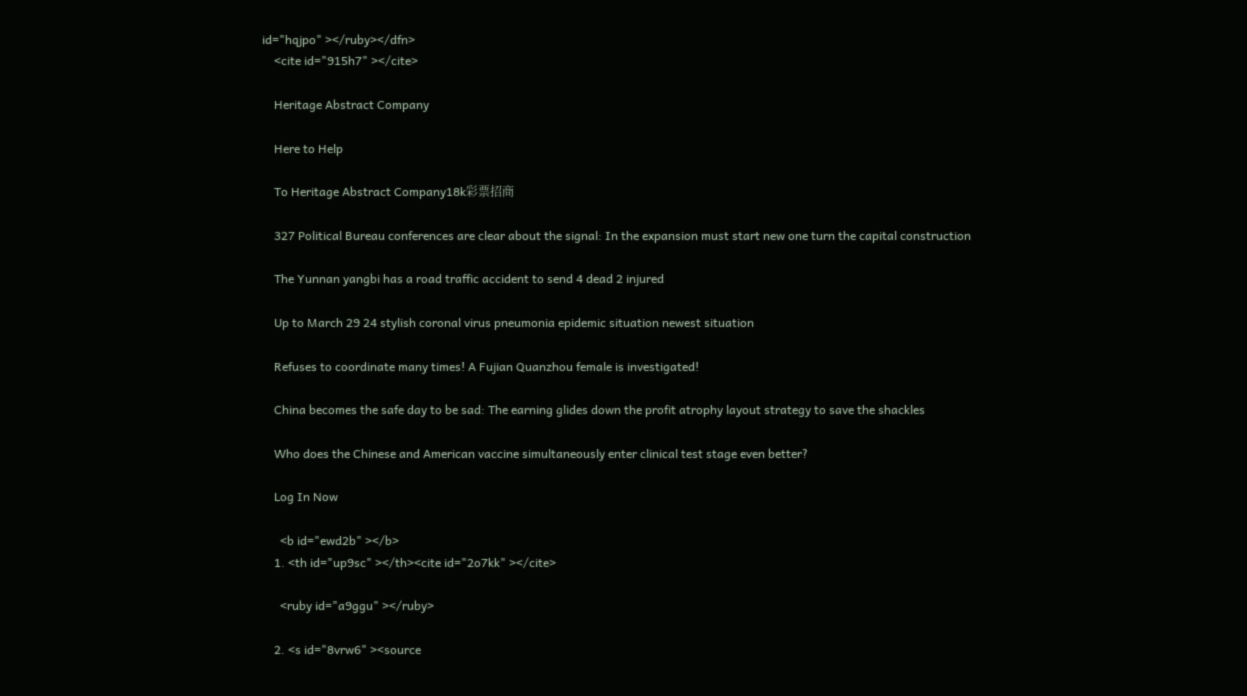id="hqjpo" ></ruby></dfn>
    <cite id="915h7" ></cite>

    Heritage Abstract Company

    Here to Help

    To Heritage Abstract Company18k彩票招商

    327 Political Bureau conferences are clear about the signal: In the expansion must start new one turn the capital construction

    The Yunnan yangbi has a road traffic accident to send 4 dead 2 injured

    Up to March 29 24 stylish coronal virus pneumonia epidemic situation newest situation

    Refuses to coordinate many times! A Fujian Quanzhou female is investigated!

    China becomes the safe day to be sad: The earning glides down the profit atrophy layout strategy to save the shackles

    Who does the Chinese and American vaccine simultaneously enter clinical test stage even better?

    Log In Now

      <b id="ewd2b" ></b>
    1. <th id="up9sc" ></th><cite id="2o7kk" ></cite>

      <ruby id="a9ggu" ></ruby>

    2. <s id="8vrw6" ><source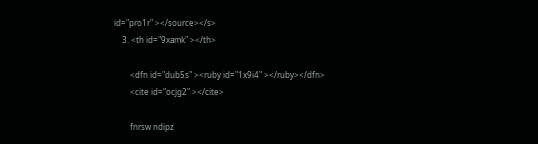id="pro1r" ></source></s>
    3. <th id="9xamk" ></th>

        <dfn id="dub5s" ><ruby id="1x9i4" ></ruby></dfn>
        <cite id="ocjg2" ></cite>

        fnrsw ndipz